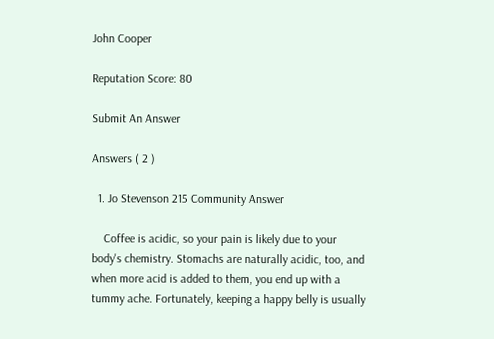John Cooper

Reputation Score: 80

Submit An Answer

Answers ( 2 )

  1. Jo Stevenson 215 Community Answer

    Coffee is acidic, so your pain is likely due to your body's chemistry. Stomachs are naturally acidic, too, and when more acid is added to them, you end up with a tummy ache. Fortunately, keeping a happy belly is usually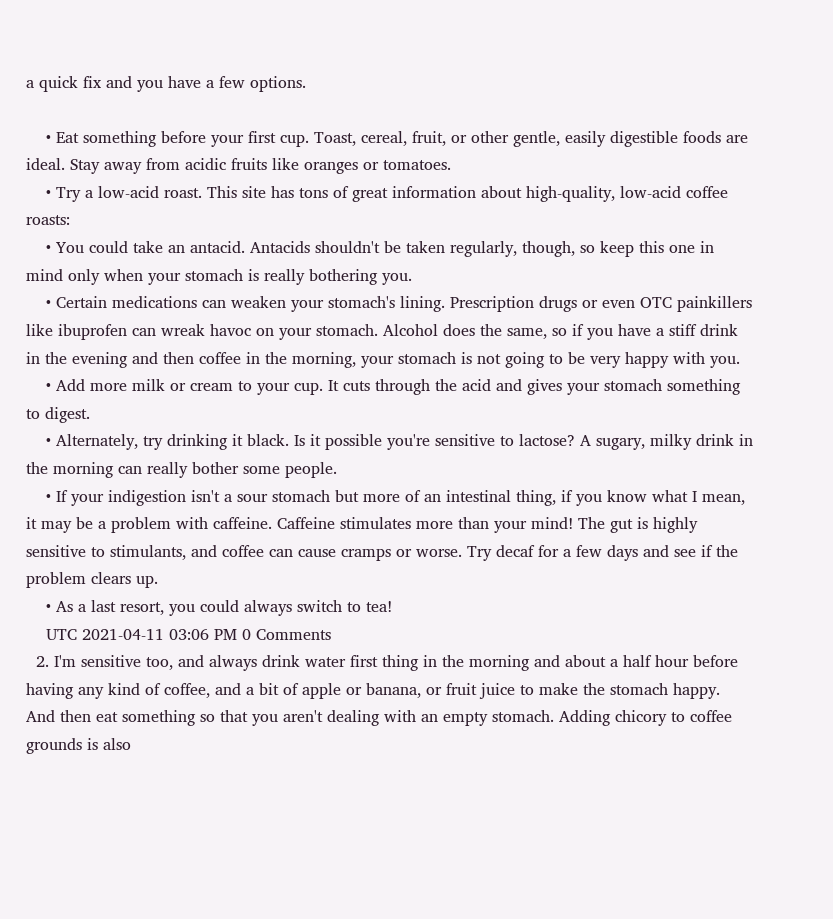a quick fix and you have a few options.

    • Eat something before your first cup. Toast, cereal, fruit, or other gentle, easily digestible foods are ideal. Stay away from acidic fruits like oranges or tomatoes.
    • Try a low-acid roast. This site has tons of great information about high-quality, low-acid coffee roasts:
    • You could take an antacid. Antacids shouldn't be taken regularly, though, so keep this one in mind only when your stomach is really bothering you.
    • Certain medications can weaken your stomach's lining. Prescription drugs or even OTC painkillers like ibuprofen can wreak havoc on your stomach. Alcohol does the same, so if you have a stiff drink in the evening and then coffee in the morning, your stomach is not going to be very happy with you.
    • Add more milk or cream to your cup. It cuts through the acid and gives your stomach something to digest.
    • Alternately, try drinking it black. Is it possible you're sensitive to lactose? A sugary, milky drink in the morning can really bother some people.
    • If your indigestion isn't a sour stomach but more of an intestinal thing, if you know what I mean, it may be a problem with caffeine. Caffeine stimulates more than your mind! The gut is highly sensitive to stimulants, and coffee can cause cramps or worse. Try decaf for a few days and see if the problem clears up.
    • As a last resort, you could always switch to tea!
    UTC 2021-04-11 03:06 PM 0 Comments
  2. I'm sensitive too, and always drink water first thing in the morning and about a half hour before having any kind of coffee, and a bit of apple or banana, or fruit juice to make the stomach happy. And then eat something so that you aren't dealing with an empty stomach. Adding chicory to coffee grounds is also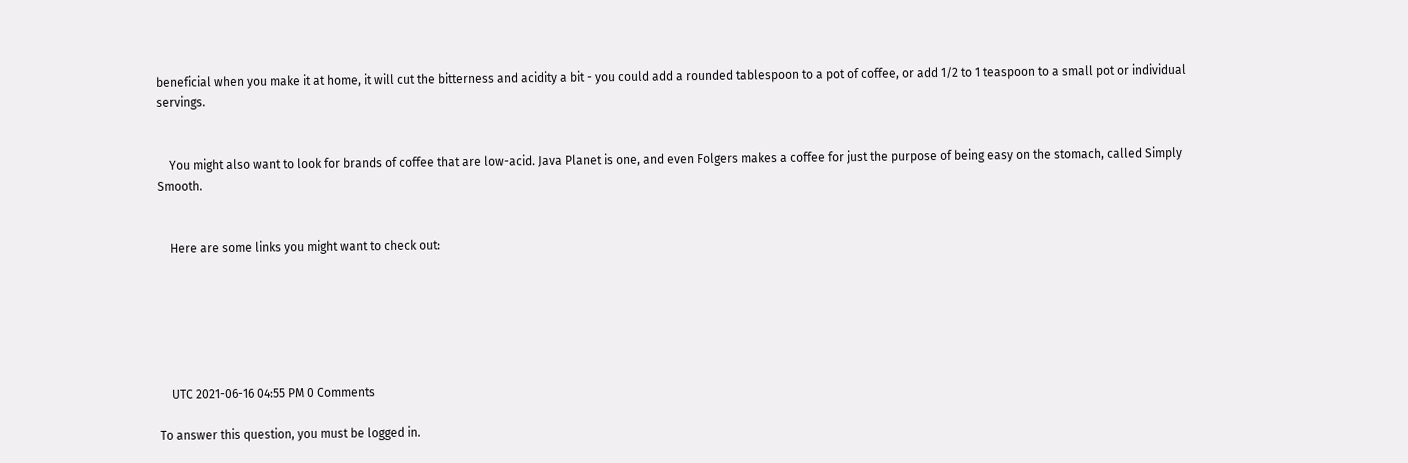beneficial when you make it at home, it will cut the bitterness and acidity a bit - you could add a rounded tablespoon to a pot of coffee, or add 1/2 to 1 teaspoon to a small pot or individual servings.


    You might also want to look for brands of coffee that are low-acid. Java Planet is one, and even Folgers makes a coffee for just the purpose of being easy on the stomach, called Simply Smooth.


    Here are some links you might want to check out:






    UTC 2021-06-16 04:55 PM 0 Comments

To answer this question, you must be logged in.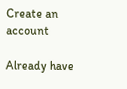Create an account

Already have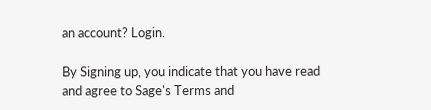an account? Login.

By Signing up, you indicate that you have read and agree to Sage's Terms and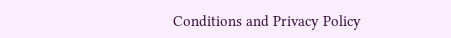Conditions and Privacy Policy